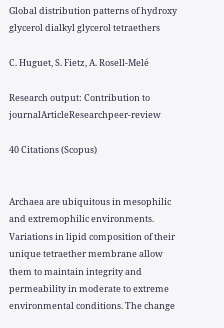Global distribution patterns of hydroxy glycerol dialkyl glycerol tetraethers

C. Huguet, S. Fietz, A. Rosell-Melé

Research output: Contribution to journalArticleResearchpeer-review

40 Citations (Scopus)


Archaea are ubiquitous in mesophilic and extremophilic environments. Variations in lipid composition of their unique tetraether membrane allow them to maintain integrity and permeability in moderate to extreme environmental conditions. The change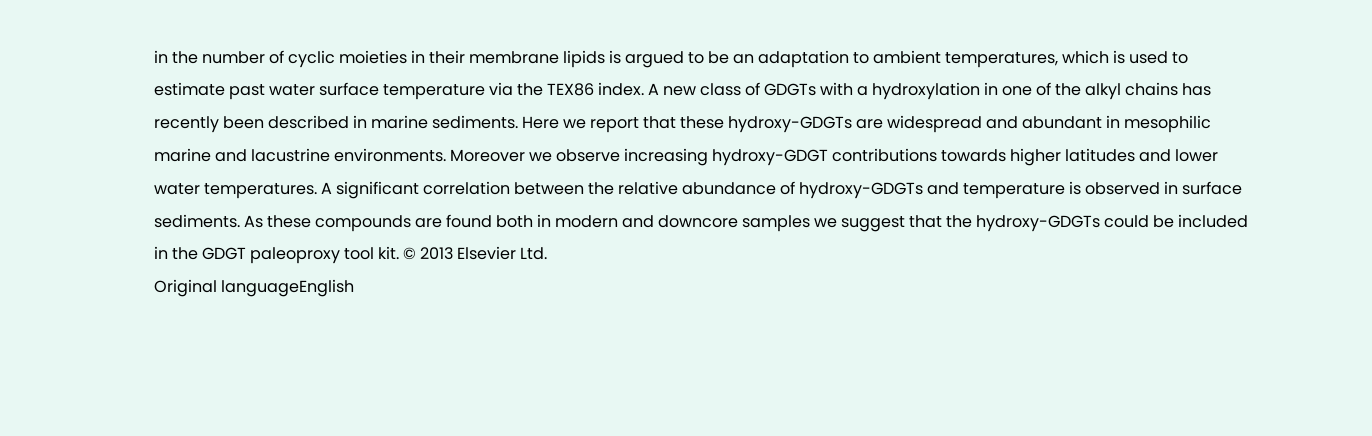in the number of cyclic moieties in their membrane lipids is argued to be an adaptation to ambient temperatures, which is used to estimate past water surface temperature via the TEX86 index. A new class of GDGTs with a hydroxylation in one of the alkyl chains has recently been described in marine sediments. Here we report that these hydroxy-GDGTs are widespread and abundant in mesophilic marine and lacustrine environments. Moreover we observe increasing hydroxy-GDGT contributions towards higher latitudes and lower water temperatures. A significant correlation between the relative abundance of hydroxy-GDGTs and temperature is observed in surface sediments. As these compounds are found both in modern and downcore samples we suggest that the hydroxy-GDGTs could be included in the GDGT paleoproxy tool kit. © 2013 Elsevier Ltd.
Original languageEnglish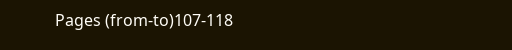Pages (from-to)107-118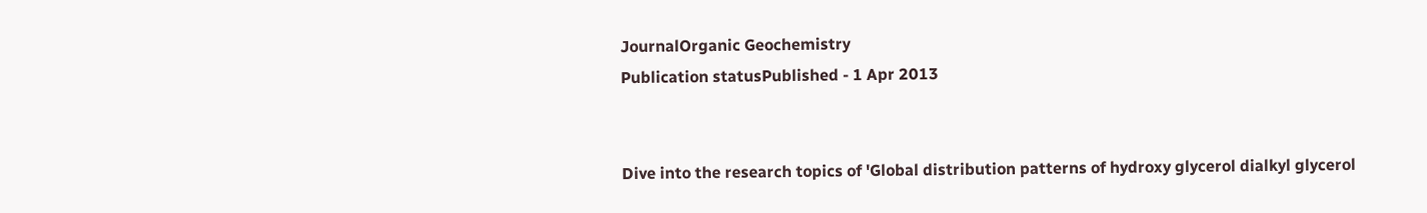JournalOrganic Geochemistry
Publication statusPublished - 1 Apr 2013


Dive into the research topics of 'Global distribution patterns of hydroxy glycerol dialkyl glycerol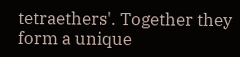tetraethers'. Together they form a unique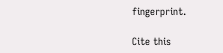fingerprint.

Cite this